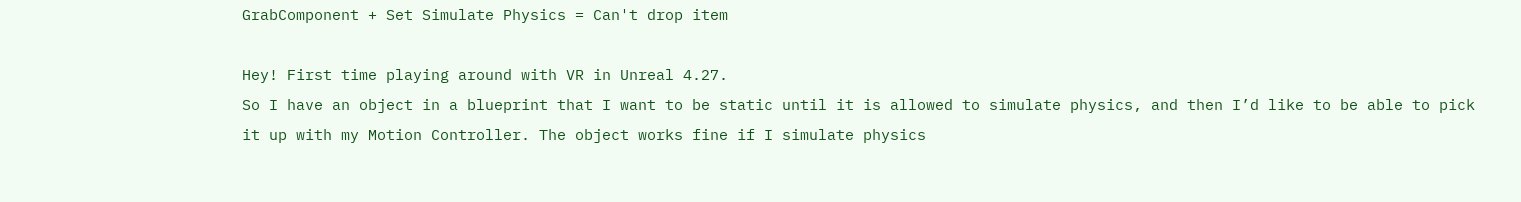GrabComponent + Set Simulate Physics = Can't drop item

Hey! First time playing around with VR in Unreal 4.27.
So I have an object in a blueprint that I want to be static until it is allowed to simulate physics, and then I’d like to be able to pick it up with my Motion Controller. The object works fine if I simulate physics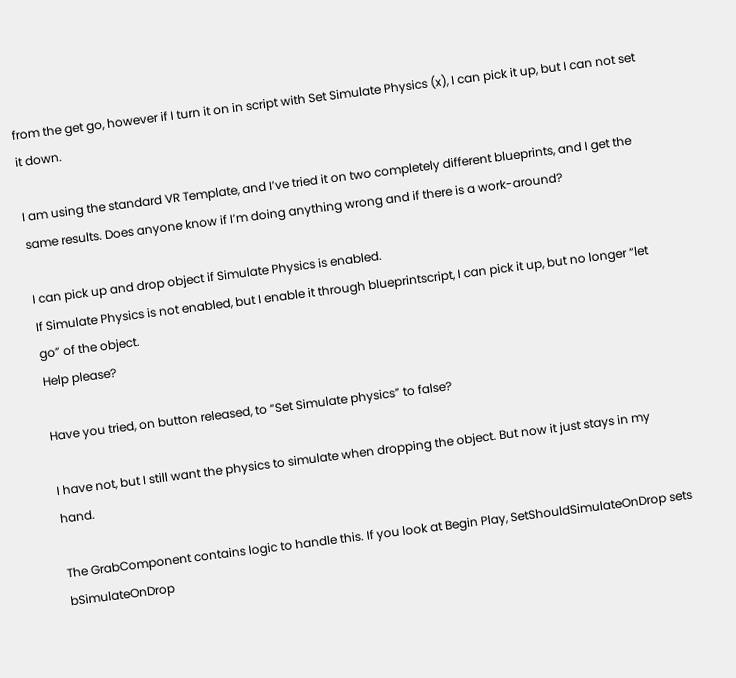from the get go, however if I turn it on in script with Set Simulate Physics (x), I can pick it up, but I can not set it down.

I am using the standard VR Template, and I’ve tried it on two completely different blueprints, and I get the same results. Does anyone know if I’m doing anything wrong and if there is a work-around?

I can pick up and drop object if Simulate Physics is enabled.
If Simulate Physics is not enabled, but I enable it through blueprintscript, I can pick it up, but no longer “let go” of the object.
Help please?

Have you tried, on button released, to “Set Simulate physics” to false?

I have not, but I still want the physics to simulate when dropping the object. But now it just stays in my hand.

The GrabComponent contains logic to handle this. If you look at Begin Play, SetShouldSimulateOnDrop sets bSimulateOnDrop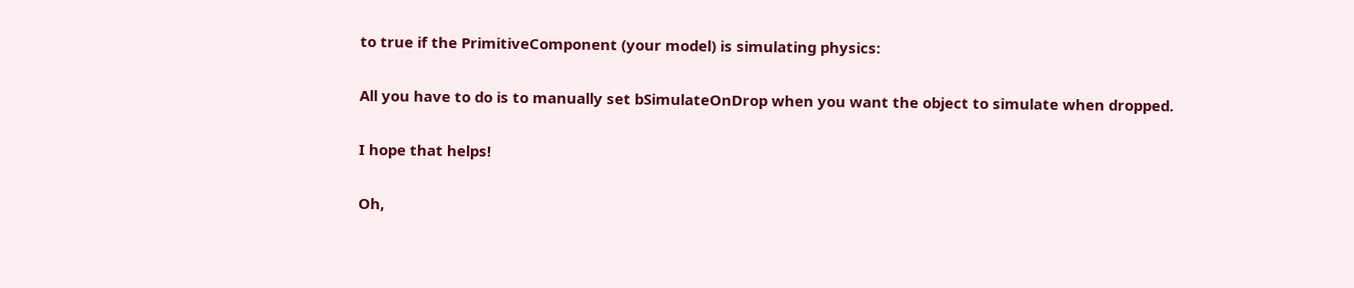to true if the PrimitiveComponent (your model) is simulating physics:

All you have to do is to manually set bSimulateOnDrop when you want the object to simulate when dropped.

I hope that helps!

Oh,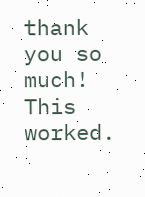thank you so much! This worked.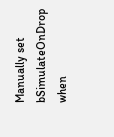Manually set bSimulateOnDrop when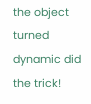the object turned dynamic did the trick!